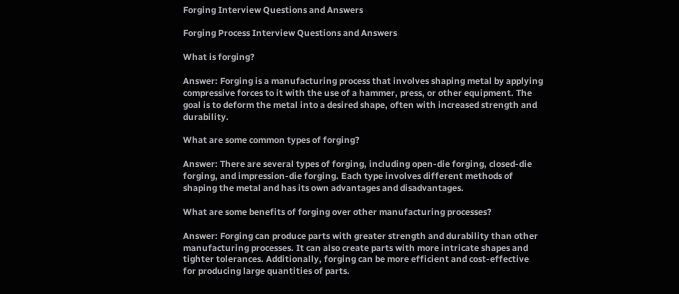Forging Interview Questions and Answers

Forging Process Interview Questions and Answers

What is forging?

Answer: Forging is a manufacturing process that involves shaping metal by applying compressive forces to it with the use of a hammer, press, or other equipment. The goal is to deform the metal into a desired shape, often with increased strength and durability.

What are some common types of forging?

Answer: There are several types of forging, including open-die forging, closed-die forging, and impression-die forging. Each type involves different methods of shaping the metal and has its own advantages and disadvantages.

What are some benefits of forging over other manufacturing processes?

Answer: Forging can produce parts with greater strength and durability than other manufacturing processes. It can also create parts with more intricate shapes and tighter tolerances. Additionally, forging can be more efficient and cost-effective for producing large quantities of parts.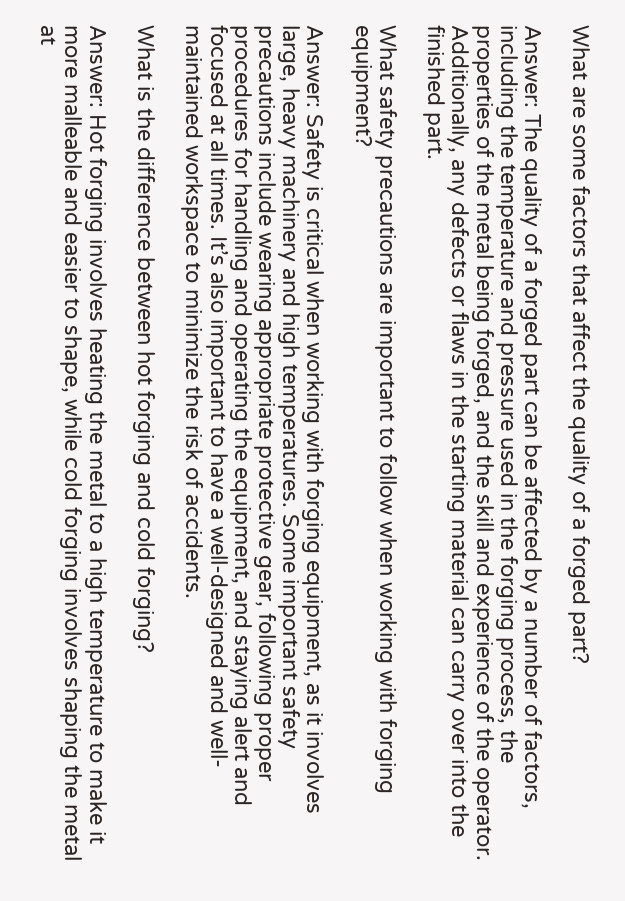What are some factors that affect the quality of a forged part?

Answer: The quality of a forged part can be affected by a number of factors, including the temperature and pressure used in the forging process, the properties of the metal being forged, and the skill and experience of the operator. Additionally, any defects or flaws in the starting material can carry over into the finished part.

What safety precautions are important to follow when working with forging equipment?

Answer: Safety is critical when working with forging equipment, as it involves large, heavy machinery and high temperatures. Some important safety precautions include wearing appropriate protective gear, following proper procedures for handling and operating the equipment, and staying alert and focused at all times. It’s also important to have a well-designed and well-maintained workspace to minimize the risk of accidents.

What is the difference between hot forging and cold forging?

Answer: Hot forging involves heating the metal to a high temperature to make it more malleable and easier to shape, while cold forging involves shaping the metal at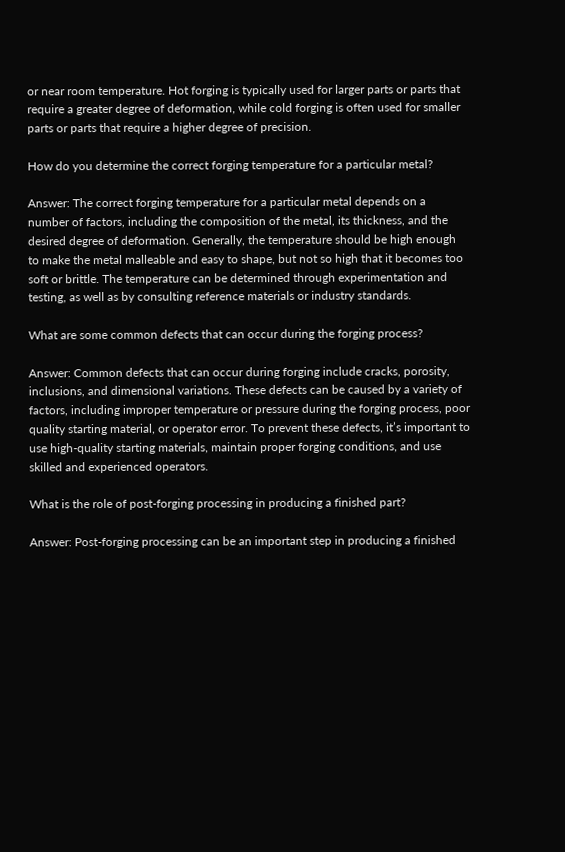or near room temperature. Hot forging is typically used for larger parts or parts that require a greater degree of deformation, while cold forging is often used for smaller parts or parts that require a higher degree of precision.

How do you determine the correct forging temperature for a particular metal?

Answer: The correct forging temperature for a particular metal depends on a number of factors, including the composition of the metal, its thickness, and the desired degree of deformation. Generally, the temperature should be high enough to make the metal malleable and easy to shape, but not so high that it becomes too soft or brittle. The temperature can be determined through experimentation and testing, as well as by consulting reference materials or industry standards.

What are some common defects that can occur during the forging process?

Answer: Common defects that can occur during forging include cracks, porosity, inclusions, and dimensional variations. These defects can be caused by a variety of factors, including improper temperature or pressure during the forging process, poor quality starting material, or operator error. To prevent these defects, it’s important to use high-quality starting materials, maintain proper forging conditions, and use skilled and experienced operators.

What is the role of post-forging processing in producing a finished part?

Answer: Post-forging processing can be an important step in producing a finished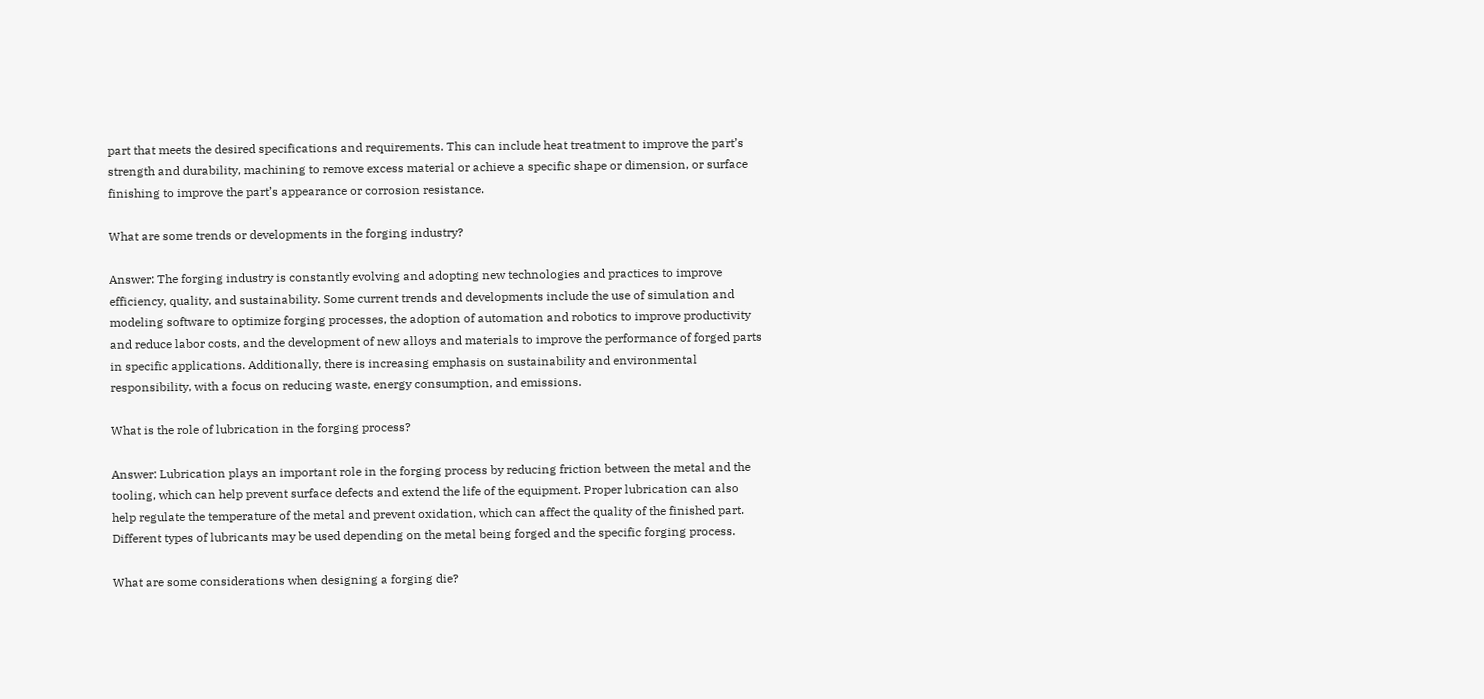part that meets the desired specifications and requirements. This can include heat treatment to improve the part’s strength and durability, machining to remove excess material or achieve a specific shape or dimension, or surface finishing to improve the part’s appearance or corrosion resistance.

What are some trends or developments in the forging industry?

Answer: The forging industry is constantly evolving and adopting new technologies and practices to improve efficiency, quality, and sustainability. Some current trends and developments include the use of simulation and modeling software to optimize forging processes, the adoption of automation and robotics to improve productivity and reduce labor costs, and the development of new alloys and materials to improve the performance of forged parts in specific applications. Additionally, there is increasing emphasis on sustainability and environmental responsibility, with a focus on reducing waste, energy consumption, and emissions.

What is the role of lubrication in the forging process?

Answer: Lubrication plays an important role in the forging process by reducing friction between the metal and the tooling, which can help prevent surface defects and extend the life of the equipment. Proper lubrication can also help regulate the temperature of the metal and prevent oxidation, which can affect the quality of the finished part. Different types of lubricants may be used depending on the metal being forged and the specific forging process.

What are some considerations when designing a forging die?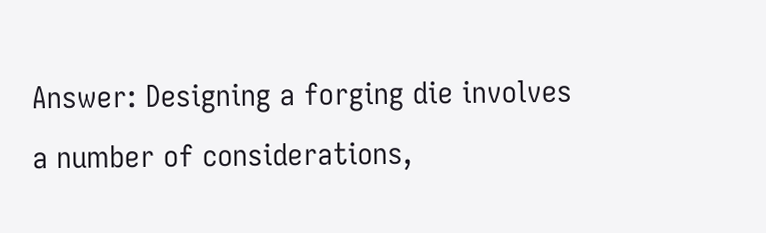Answer: Designing a forging die involves a number of considerations,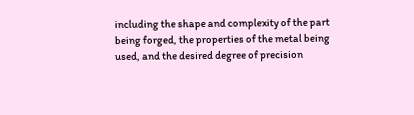including the shape and complexity of the part being forged, the properties of the metal being used, and the desired degree of precision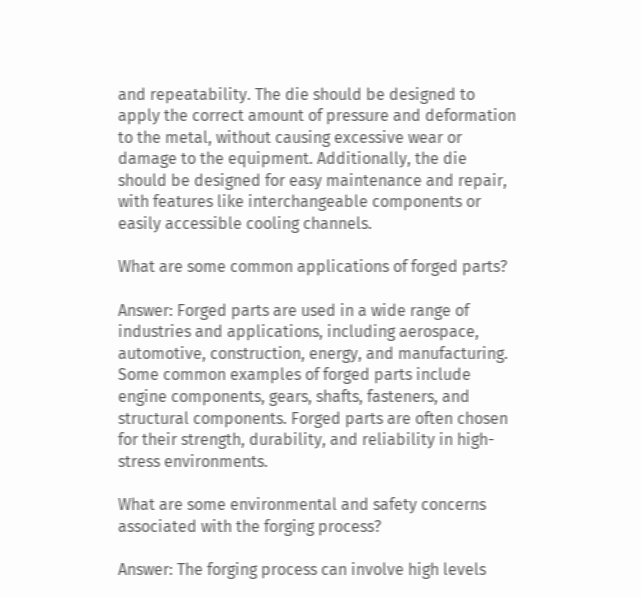and repeatability. The die should be designed to apply the correct amount of pressure and deformation to the metal, without causing excessive wear or damage to the equipment. Additionally, the die should be designed for easy maintenance and repair, with features like interchangeable components or easily accessible cooling channels.

What are some common applications of forged parts?

Answer: Forged parts are used in a wide range of industries and applications, including aerospace, automotive, construction, energy, and manufacturing. Some common examples of forged parts include engine components, gears, shafts, fasteners, and structural components. Forged parts are often chosen for their strength, durability, and reliability in high-stress environments.

What are some environmental and safety concerns associated with the forging process?

Answer: The forging process can involve high levels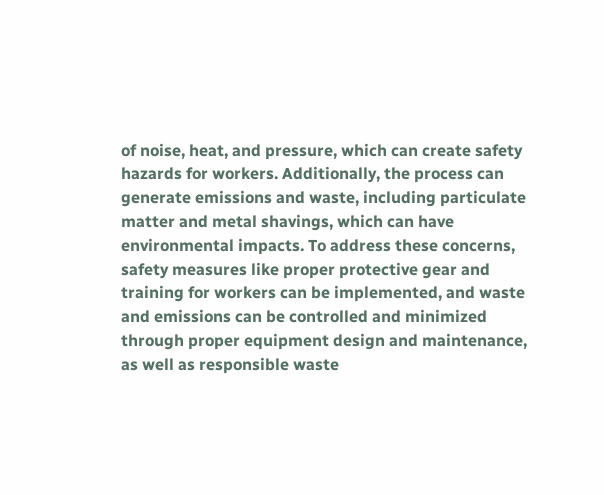of noise, heat, and pressure, which can create safety hazards for workers. Additionally, the process can generate emissions and waste, including particulate matter and metal shavings, which can have environmental impacts. To address these concerns, safety measures like proper protective gear and training for workers can be implemented, and waste and emissions can be controlled and minimized through proper equipment design and maintenance, as well as responsible waste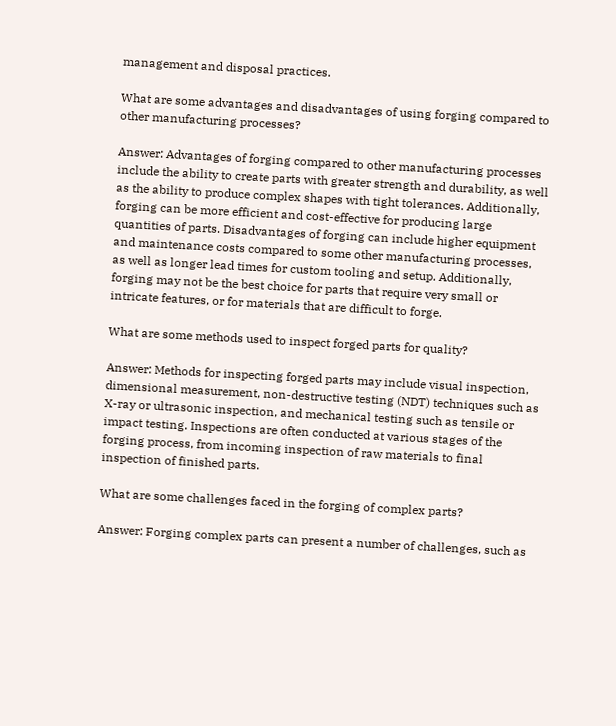management and disposal practices.

What are some advantages and disadvantages of using forging compared to other manufacturing processes?

Answer: Advantages of forging compared to other manufacturing processes include the ability to create parts with greater strength and durability, as well as the ability to produce complex shapes with tight tolerances. Additionally, forging can be more efficient and cost-effective for producing large quantities of parts. Disadvantages of forging can include higher equipment and maintenance costs compared to some other manufacturing processes, as well as longer lead times for custom tooling and setup. Additionally, forging may not be the best choice for parts that require very small or intricate features, or for materials that are difficult to forge.

What are some methods used to inspect forged parts for quality?

Answer: Methods for inspecting forged parts may include visual inspection, dimensional measurement, non-destructive testing (NDT) techniques such as X-ray or ultrasonic inspection, and mechanical testing such as tensile or impact testing. Inspections are often conducted at various stages of the forging process, from incoming inspection of raw materials to final inspection of finished parts.

What are some challenges faced in the forging of complex parts?

Answer: Forging complex parts can present a number of challenges, such as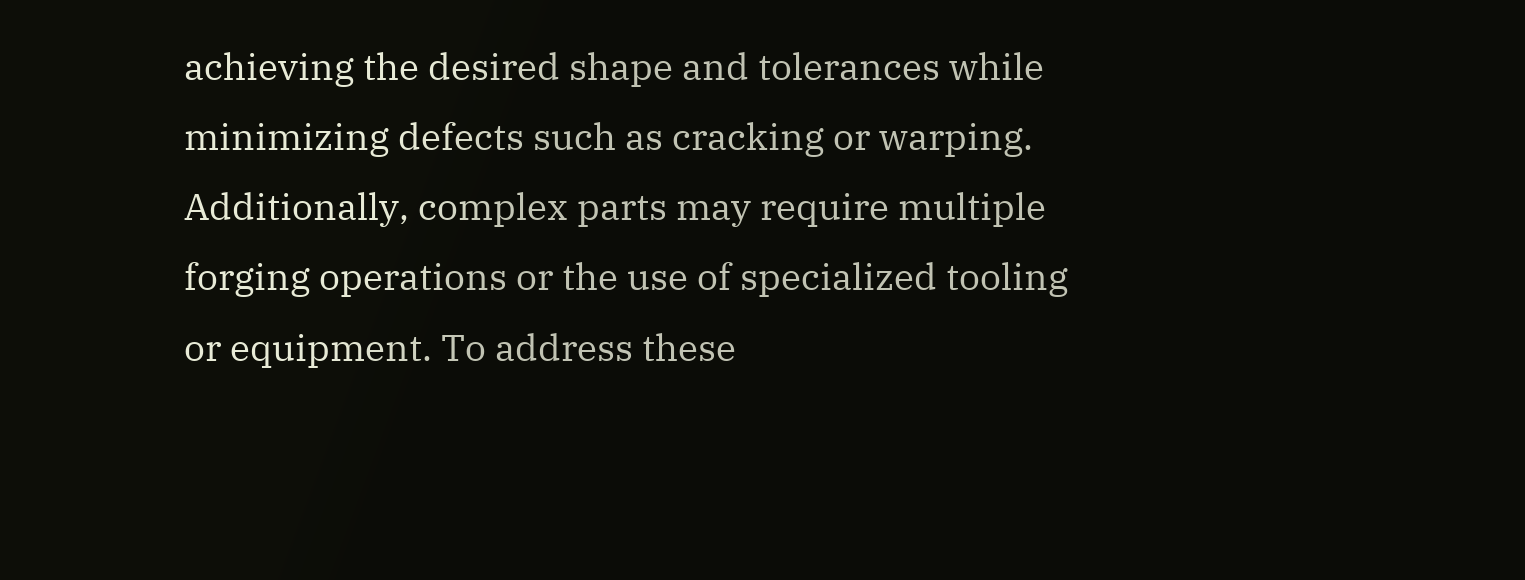achieving the desired shape and tolerances while minimizing defects such as cracking or warping. Additionally, complex parts may require multiple forging operations or the use of specialized tooling or equipment. To address these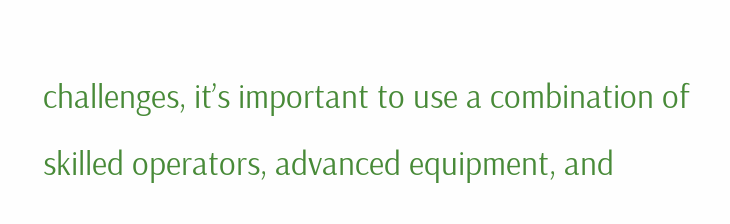challenges, it’s important to use a combination of skilled operators, advanced equipment, and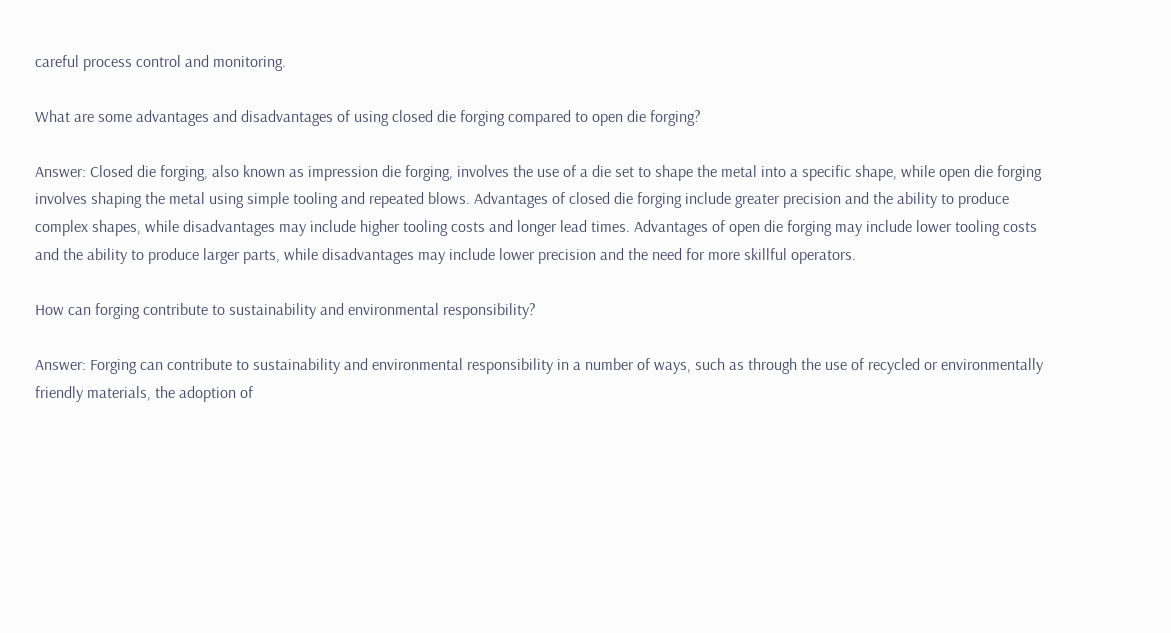careful process control and monitoring.

What are some advantages and disadvantages of using closed die forging compared to open die forging?

Answer: Closed die forging, also known as impression die forging, involves the use of a die set to shape the metal into a specific shape, while open die forging involves shaping the metal using simple tooling and repeated blows. Advantages of closed die forging include greater precision and the ability to produce complex shapes, while disadvantages may include higher tooling costs and longer lead times. Advantages of open die forging may include lower tooling costs and the ability to produce larger parts, while disadvantages may include lower precision and the need for more skillful operators.

How can forging contribute to sustainability and environmental responsibility?

Answer: Forging can contribute to sustainability and environmental responsibility in a number of ways, such as through the use of recycled or environmentally friendly materials, the adoption of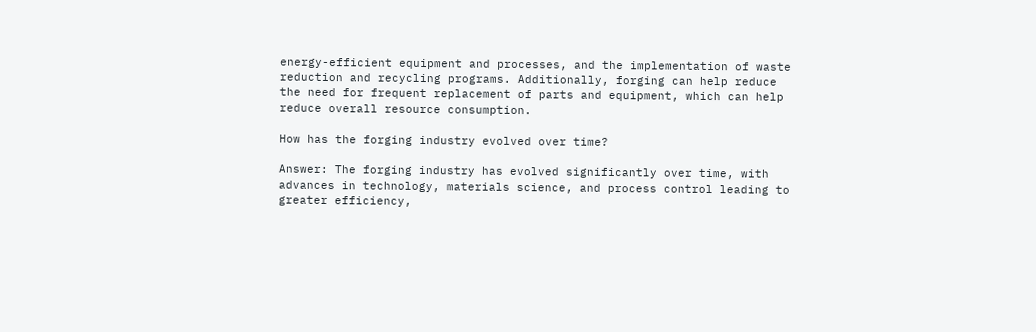energy-efficient equipment and processes, and the implementation of waste reduction and recycling programs. Additionally, forging can help reduce the need for frequent replacement of parts and equipment, which can help reduce overall resource consumption.

How has the forging industry evolved over time?

Answer: The forging industry has evolved significantly over time, with advances in technology, materials science, and process control leading to greater efficiency,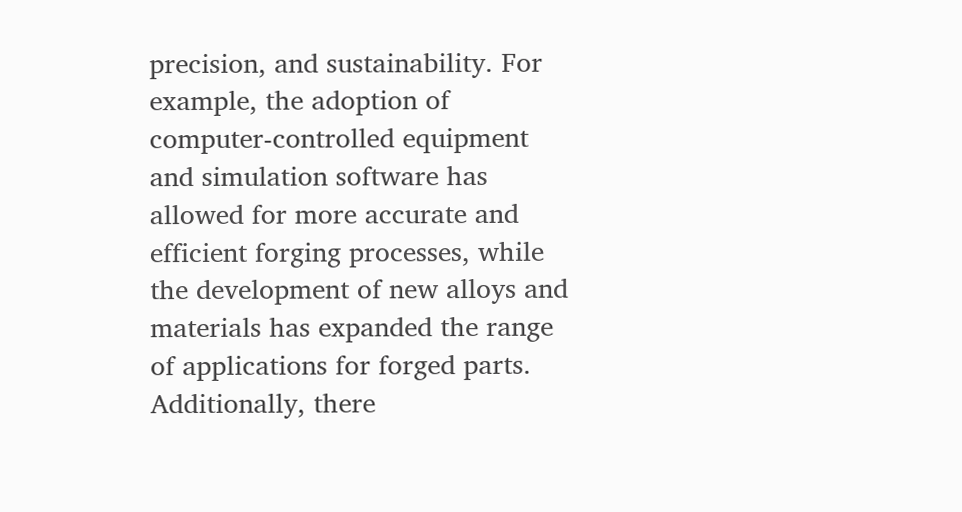precision, and sustainability. For example, the adoption of computer-controlled equipment and simulation software has allowed for more accurate and efficient forging processes, while the development of new alloys and materials has expanded the range of applications for forged parts. Additionally, there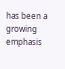has been a growing emphasis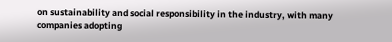on sustainability and social responsibility in the industry, with many companies adopting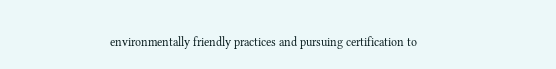environmentally friendly practices and pursuing certification to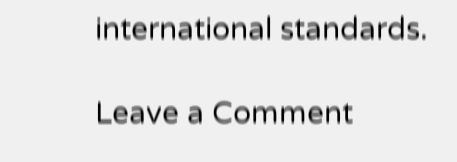international standards.

Leave a Comment